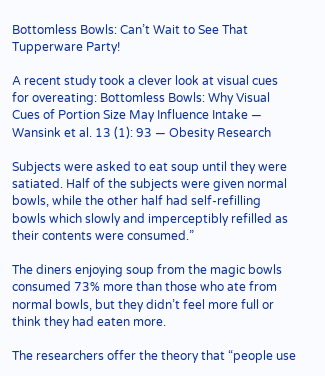Bottomless Bowls: Can’t Wait to See That Tupperware Party!

A recent study took a clever look at visual cues for overeating: Bottomless Bowls: Why Visual Cues of Portion Size May Influence Intake — Wansink et al. 13 (1): 93 — Obesity Research

Subjects were asked to eat soup until they were satiated. Half of the subjects were given normal bowls, while the other half had self-refilling bowls which slowly and imperceptibly refilled as their contents were consumed.”

The diners enjoying soup from the magic bowls consumed 73% more than those who ate from normal bowls, but they didn’t feel more full or think they had eaten more.

The researchers offer the theory that “people use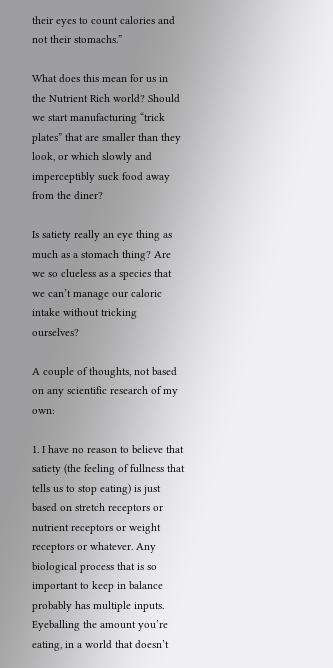their eyes to count calories and not their stomachs.”

What does this mean for us in the Nutrient Rich world? Should we start manufacturing “trick plates” that are smaller than they look, or which slowly and imperceptibly suck food away from the diner?

Is satiety really an eye thing as much as a stomach thing? Are we so clueless as a species that we can’t manage our caloric intake without tricking ourselves?

A couple of thoughts, not based on any scientific research of my own:

1. I have no reason to believe that satiety (the feeling of fullness that tells us to stop eating) is just based on stretch receptors or nutrient receptors or weight receptors or whatever. Any biological process that is so important to keep in balance probably has multiple inputs. Eyeballing the amount you’re eating, in a world that doesn’t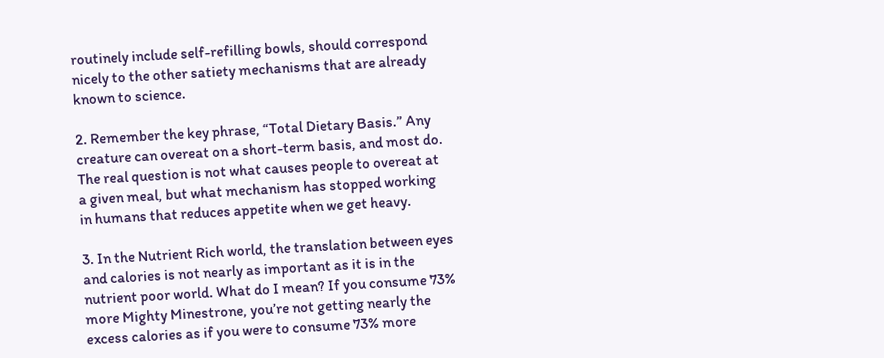routinely include self-refilling bowls, should correspond nicely to the other satiety mechanisms that are already known to science.

2. Remember the key phrase, “Total Dietary Basis.” Any creature can overeat on a short-term basis, and most do. The real question is not what causes people to overeat at a given meal, but what mechanism has stopped working in humans that reduces appetite when we get heavy.

3. In the Nutrient Rich world, the translation between eyes and calories is not nearly as important as it is in the nutrient poor world. What do I mean? If you consume 73% more Mighty Minestrone, you’re not getting nearly the excess calories as if you were to consume 73% more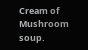Cream of Mushroom soup.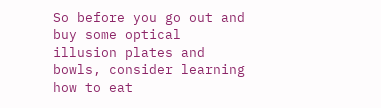So before you go out and buy some optical illusion plates and bowls, consider learning how to eat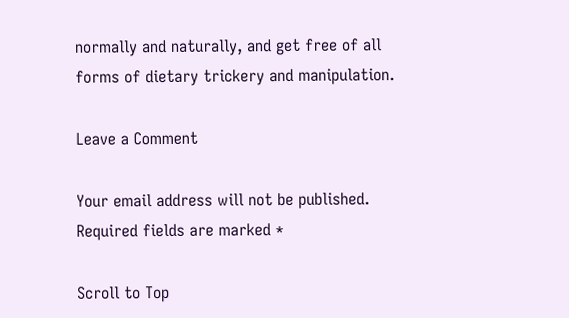normally and naturally, and get free of all forms of dietary trickery and manipulation.

Leave a Comment

Your email address will not be published. Required fields are marked *

Scroll to Top